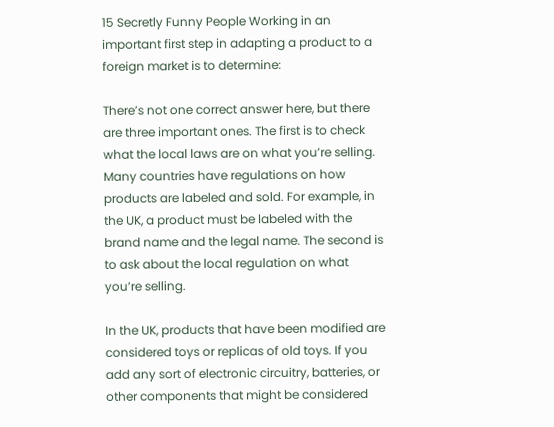15 Secretly Funny People Working in an important first step in adapting a product to a foreign market is to determine:

There’s not one correct answer here, but there are three important ones. The first is to check what the local laws are on what you’re selling. Many countries have regulations on how products are labeled and sold. For example, in the UK, a product must be labeled with the brand name and the legal name. The second is to ask about the local regulation on what you’re selling.

In the UK, products that have been modified are considered toys or replicas of old toys. If you add any sort of electronic circuitry, batteries, or other components that might be considered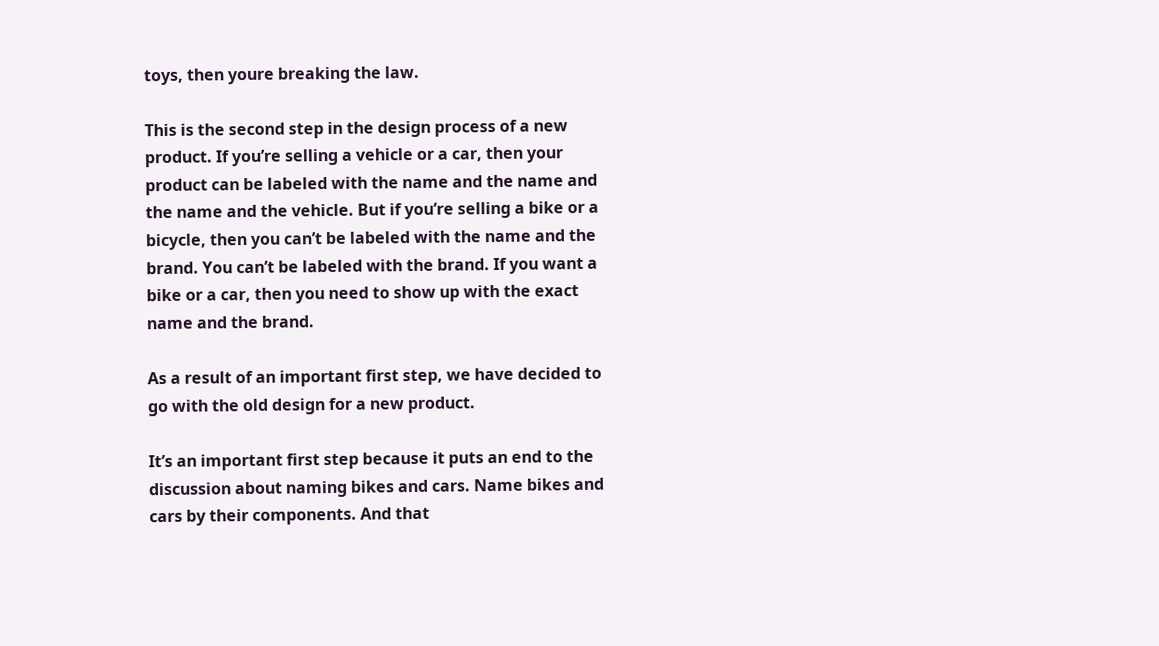toys, then youre breaking the law.

This is the second step in the design process of a new product. If you’re selling a vehicle or a car, then your product can be labeled with the name and the name and the name and the vehicle. But if you’re selling a bike or a bicycle, then you can’t be labeled with the name and the brand. You can’t be labeled with the brand. If you want a bike or a car, then you need to show up with the exact name and the brand.

As a result of an important first step, we have decided to go with the old design for a new product.

It’s an important first step because it puts an end to the discussion about naming bikes and cars. Name bikes and cars by their components. And that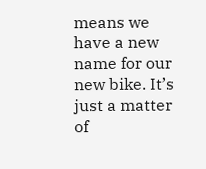means we have a new name for our new bike. It’s just a matter of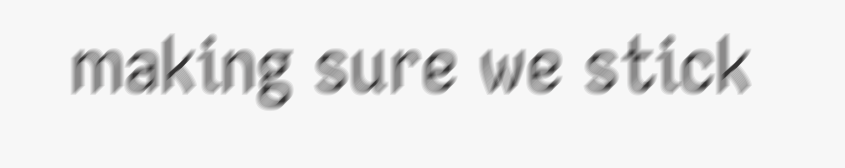making sure we stick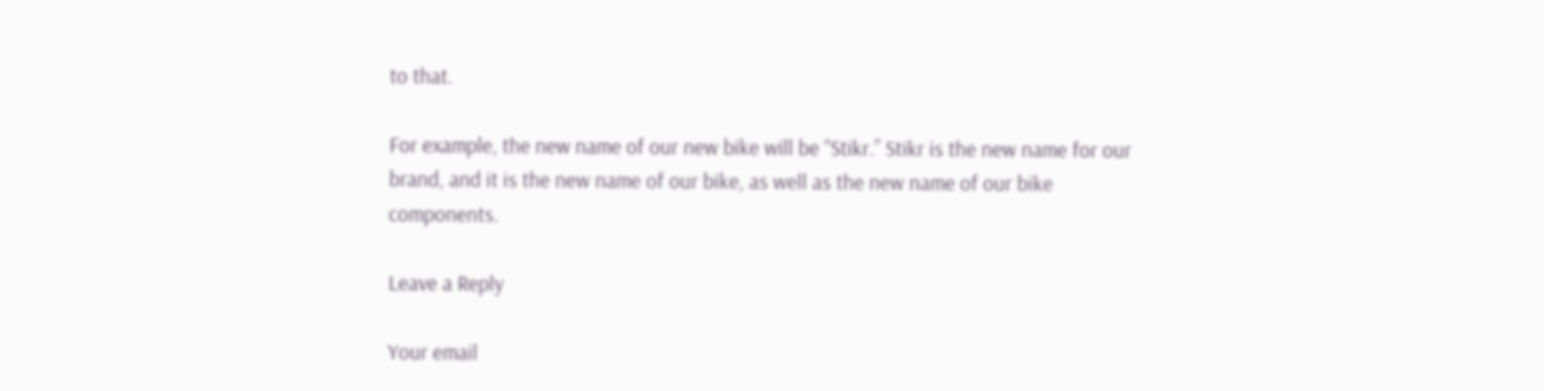to that.

For example, the new name of our new bike will be “Stikr.” Stikr is the new name for our brand, and it is the new name of our bike, as well as the new name of our bike components.

Leave a Reply

Your email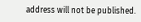address will not be published.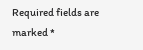Required fields are marked *